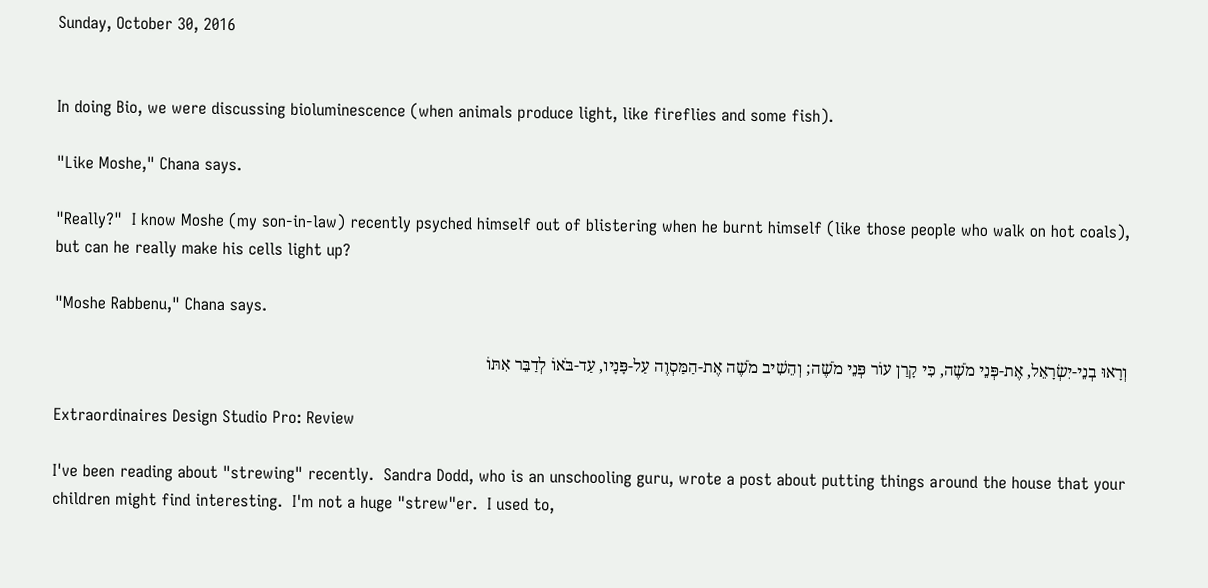Sunday, October 30, 2016


In doing Bio, we were discussing bioluminescence (when animals produce light, like fireflies and some fish).

"Like Moshe," Chana says.

"Really?"  I know Moshe (my son-in-law) recently psyched himself out of blistering when he burnt himself (like those people who walk on hot coals), but can he really make his cells light up?

"Moshe Rabbenu," Chana says.

וְרָאוּ בְנֵי-יִשְׂרָאֵל, אֶת-פְּנֵי מֹשֶׁה, כִּי קָרַן עוֹר פְּנֵי מֹשֶׁה; וְהֵשִׁיב מֹשֶׁה אֶת-הַמַּסְוֶה עַל-פָּנָיו, עַד-בֹּאוֹ לְדַבֵּר אִתּוֹ

Extraordinaires Design Studio Pro: Review

I've been reading about "strewing" recently.  Sandra Dodd, who is an unschooling guru, wrote a post about putting things around the house that your children might find interesting.  I'm not a huge "strew"er.  I used to,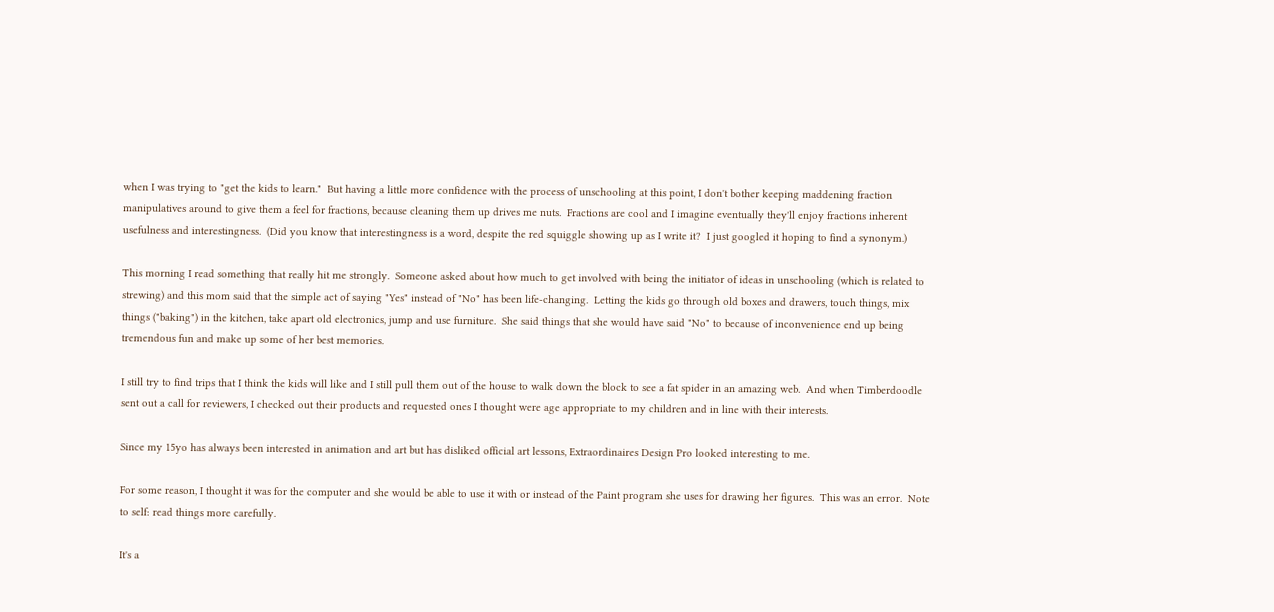when I was trying to "get the kids to learn."  But having a little more confidence with the process of unschooling at this point, I don't bother keeping maddening fraction manipulatives around to give them a feel for fractions, because cleaning them up drives me nuts.  Fractions are cool and I imagine eventually they'll enjoy fractions inherent usefulness and interestingness.  (Did you know that interestingness is a word, despite the red squiggle showing up as I write it?  I just googled it hoping to find a synonym.)

This morning I read something that really hit me strongly.  Someone asked about how much to get involved with being the initiator of ideas in unschooling (which is related to strewing) and this mom said that the simple act of saying "Yes" instead of "No" has been life-changing.  Letting the kids go through old boxes and drawers, touch things, mix things ("baking") in the kitchen, take apart old electronics, jump and use furniture.  She said things that she would have said "No" to because of inconvenience end up being tremendous fun and make up some of her best memories.

I still try to find trips that I think the kids will like and I still pull them out of the house to walk down the block to see a fat spider in an amazing web.  And when Timberdoodle sent out a call for reviewers, I checked out their products and requested ones I thought were age appropriate to my children and in line with their interests.

Since my 15yo has always been interested in animation and art but has disliked official art lessons, Extraordinaires Design Pro looked interesting to me.

For some reason, I thought it was for the computer and she would be able to use it with or instead of the Paint program she uses for drawing her figures.  This was an error.  Note to self: read things more carefully.

It's a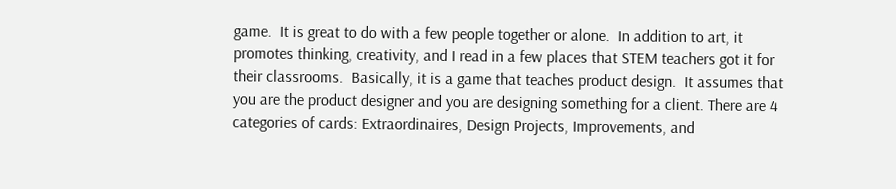game.  It is great to do with a few people together or alone.  In addition to art, it promotes thinking, creativity, and I read in a few places that STEM teachers got it for their classrooms.  Basically, it is a game that teaches product design.  It assumes that you are the product designer and you are designing something for a client. There are 4 categories of cards: Extraordinaires, Design Projects, Improvements, and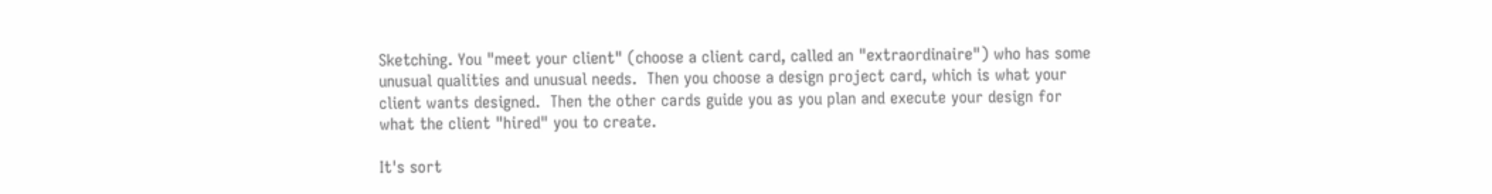Sketching. You "meet your client" (choose a client card, called an "extraordinaire") who has some unusual qualities and unusual needs.  Then you choose a design project card, which is what your client wants designed.  Then the other cards guide you as you plan and execute your design for what the client "hired" you to create.

It's sort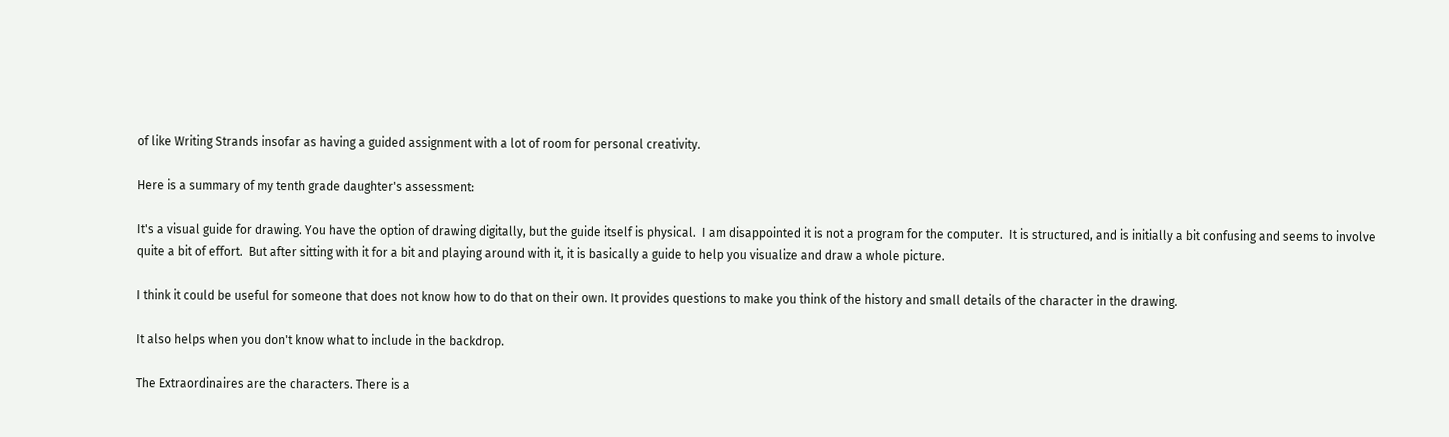of like Writing Strands insofar as having a guided assignment with a lot of room for personal creativity.

Here is a summary of my tenth grade daughter's assessment:

It's a visual guide for drawing. You have the option of drawing digitally, but the guide itself is physical.  I am disappointed it is not a program for the computer.  It is structured, and is initially a bit confusing and seems to involve quite a bit of effort.  But after sitting with it for a bit and playing around with it, it is basically a guide to help you visualize and draw a whole picture.

I think it could be useful for someone that does not know how to do that on their own. It provides questions to make you think of the history and small details of the character in the drawing.

It also helps when you don't know what to include in the backdrop.

The Extraordinaires are the characters. There is a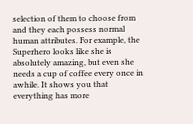selection of them to choose from and they each possess normal human attributes. For example, the Superhero looks like she is absolutely amazing, but even she needs a cup of coffee every once in awhile. It shows you that everything has more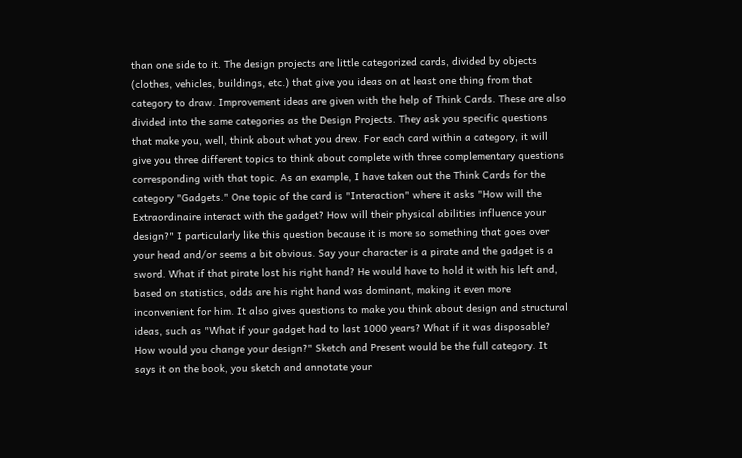than one side to it. The design projects are little categorized cards, divided by objects (clothes, vehicles, buildings, etc.) that give you ideas on at least one thing from that category to draw. Improvement ideas are given with the help of Think Cards. These are also divided into the same categories as the Design Projects. They ask you specific questions that make you, well, think about what you drew. For each card within a category, it will give you three different topics to think about complete with three complementary questions corresponding with that topic. As an example, I have taken out the Think Cards for the category "Gadgets." One topic of the card is "Interaction" where it asks "How will the Extraordinaire interact with the gadget? How will their physical abilities influence your design?" I particularly like this question because it is more so something that goes over your head and/or seems a bit obvious. Say your character is a pirate and the gadget is a sword. What if that pirate lost his right hand? He would have to hold it with his left and, based on statistics, odds are his right hand was dominant, making it even more inconvenient for him. It also gives questions to make you think about design and structural ideas, such as "What if your gadget had to last 1000 years? What if it was disposable? How would you change your design?" Sketch and Present would be the full category. It says it on the book, you sketch and annotate your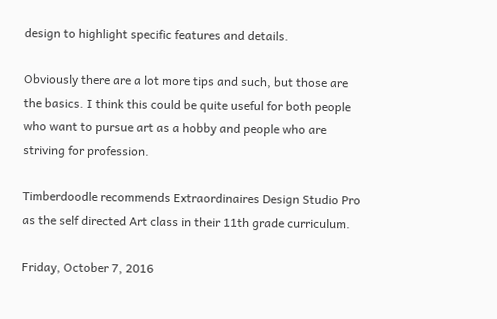design to highlight specific features and details.

Obviously there are a lot more tips and such, but those are the basics. I think this could be quite useful for both people who want to pursue art as a hobby and people who are striving for profession.

Timberdoodle recommends Extraordinaires Design Studio Pro as the self directed Art class in their 11th grade curriculum.

Friday, October 7, 2016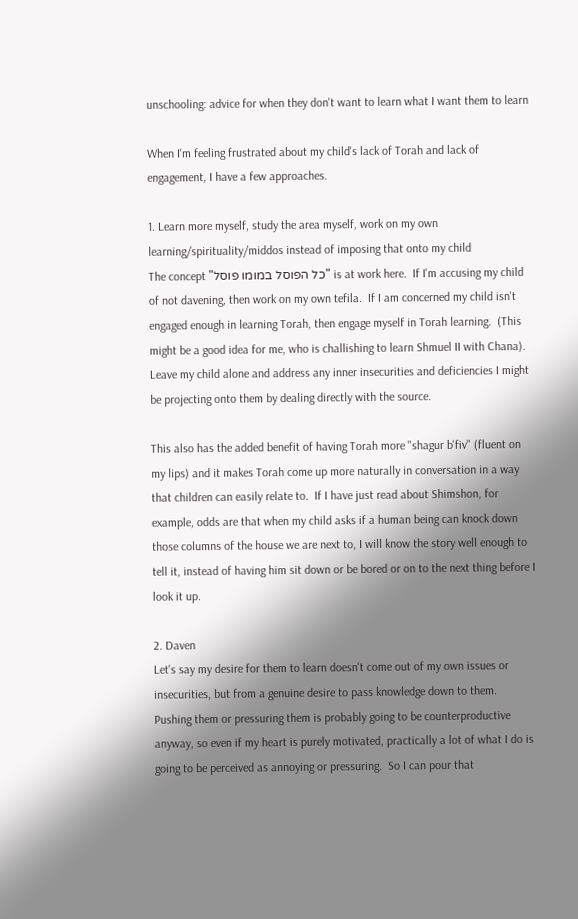unschooling: advice for when they don't want to learn what I want them to learn

When I'm feeling frustrated about my child's lack of Torah and lack of engagement, I have a few approaches.

1. Learn more myself, study the area myself, work on my own learning/spirituality/middos instead of imposing that onto my child
The concept "כל הפוסל במומו פוסל" is at work here.  If I'm accusing my child of not davening, then work on my own tefila.  If I am concerned my child isn't engaged enough in learning Torah, then engage myself in Torah learning.  (This might be a good idea for me, who is challishing to learn Shmuel II with Chana).  Leave my child alone and address any inner insecurities and deficiencies I might be projecting onto them by dealing directly with the source.

This also has the added benefit of having Torah more "shagur b'fiv" (fluent on my lips) and it makes Torah come up more naturally in conversation in a way that children can easily relate to.  If I have just read about Shimshon, for example, odds are that when my child asks if a human being can knock down those columns of the house we are next to, I will know the story well enough to tell it, instead of having him sit down or be bored or on to the next thing before I look it up.

2. Daven
Let's say my desire for them to learn doesn't come out of my own issues or insecurities, but from a genuine desire to pass knowledge down to them.
Pushing them or pressuring them is probably going to be counterproductive anyway, so even if my heart is purely motivated, practically a lot of what I do is going to be perceived as annoying or pressuring.  So I can pour that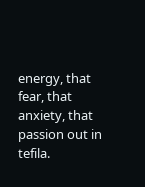energy, that fear, that anxiety, that passion out in tefila.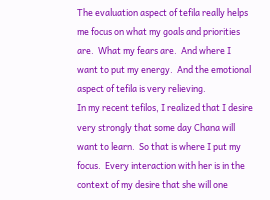The evaluation aspect of tefila really helps me focus on what my goals and priorities are.  What my fears are.  And where I want to put my energy.  And the emotional aspect of tefila is very relieving.
In my recent tefilos, I realized that I desire very strongly that some day Chana will want to learn.  So that is where I put my focus.  Every interaction with her is in the context of my desire that she will one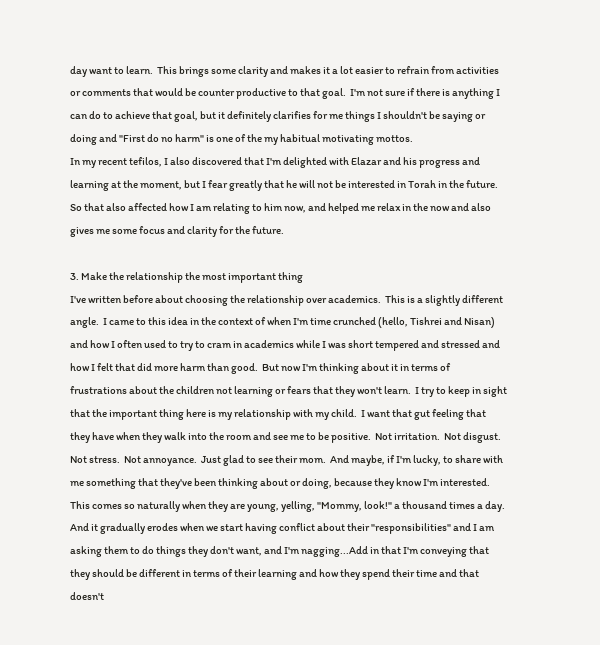day want to learn.  This brings some clarity and makes it a lot easier to refrain from activities or comments that would be counter productive to that goal.  I'm not sure if there is anything I can do to achieve that goal, but it definitely clarifies for me things I shouldn't be saying or doing and "First do no harm" is one of the my habitual motivating mottos.
In my recent tefilos, I also discovered that I'm delighted with Elazar and his progress and learning at the moment, but I fear greatly that he will not be interested in Torah in the future.  So that also affected how I am relating to him now, and helped me relax in the now and also gives me some focus and clarity for the future.

3. Make the relationship the most important thing
I've written before about choosing the relationship over academics.  This is a slightly different angle.  I came to this idea in the context of when I'm time crunched (hello, Tishrei and Nisan) and how I often used to try to cram in academics while I was short tempered and stressed and how I felt that did more harm than good.  But now I'm thinking about it in terms of frustrations about the children not learning or fears that they won't learn.  I try to keep in sight that the important thing here is my relationship with my child.  I want that gut feeling that they have when they walk into the room and see me to be positive.  Not irritation.  Not disgust.  Not stress.  Not annoyance.  Just glad to see their mom.  And maybe, if I'm lucky, to share with me something that they've been thinking about or doing, because they know I'm interested.  This comes so naturally when they are young, yelling, "Mommy, look!" a thousand times a day.  And it gradually erodes when we start having conflict about their "responsibilities" and I am asking them to do things they don't want, and I'm nagging...Add in that I'm conveying that they should be different in terms of their learning and how they spend their time and that doesn't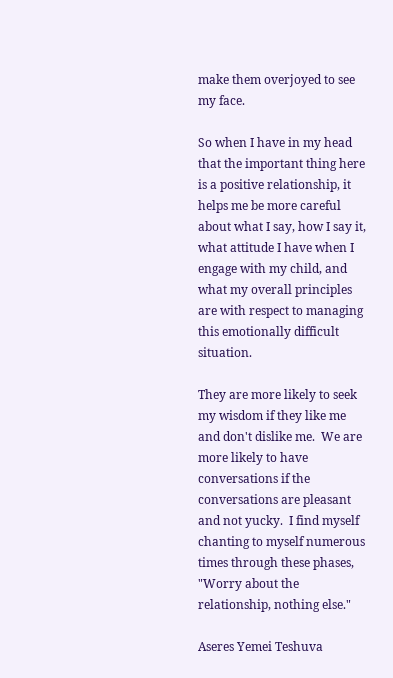make them overjoyed to see my face.

So when I have in my head that the important thing here is a positive relationship, it helps me be more careful about what I say, how I say it, what attitude I have when I engage with my child, and what my overall principles are with respect to managing this emotionally difficult situation.

They are more likely to seek my wisdom if they like me and don't dislike me.  We are more likely to have conversations if the conversations are pleasant and not yucky.  I find myself chanting to myself numerous times through these phases, "Worry about the relationship, nothing else."

Aseres Yemei Teshuva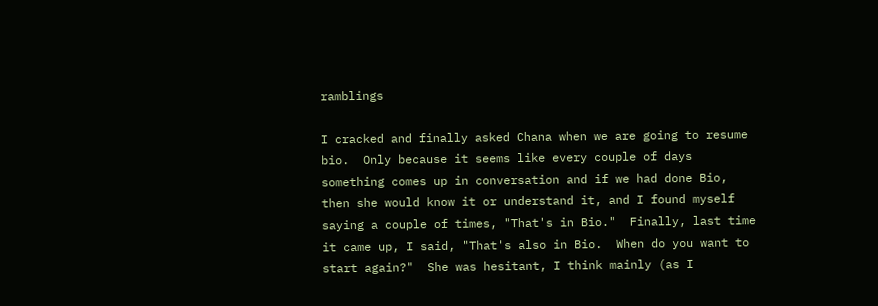ramblings

I cracked and finally asked Chana when we are going to resume bio.  Only because it seems like every couple of days something comes up in conversation and if we had done Bio, then she would know it or understand it, and I found myself saying a couple of times, "That's in Bio."  Finally, last time it came up, I said, "That's also in Bio.  When do you want to start again?"  She was hesitant, I think mainly (as I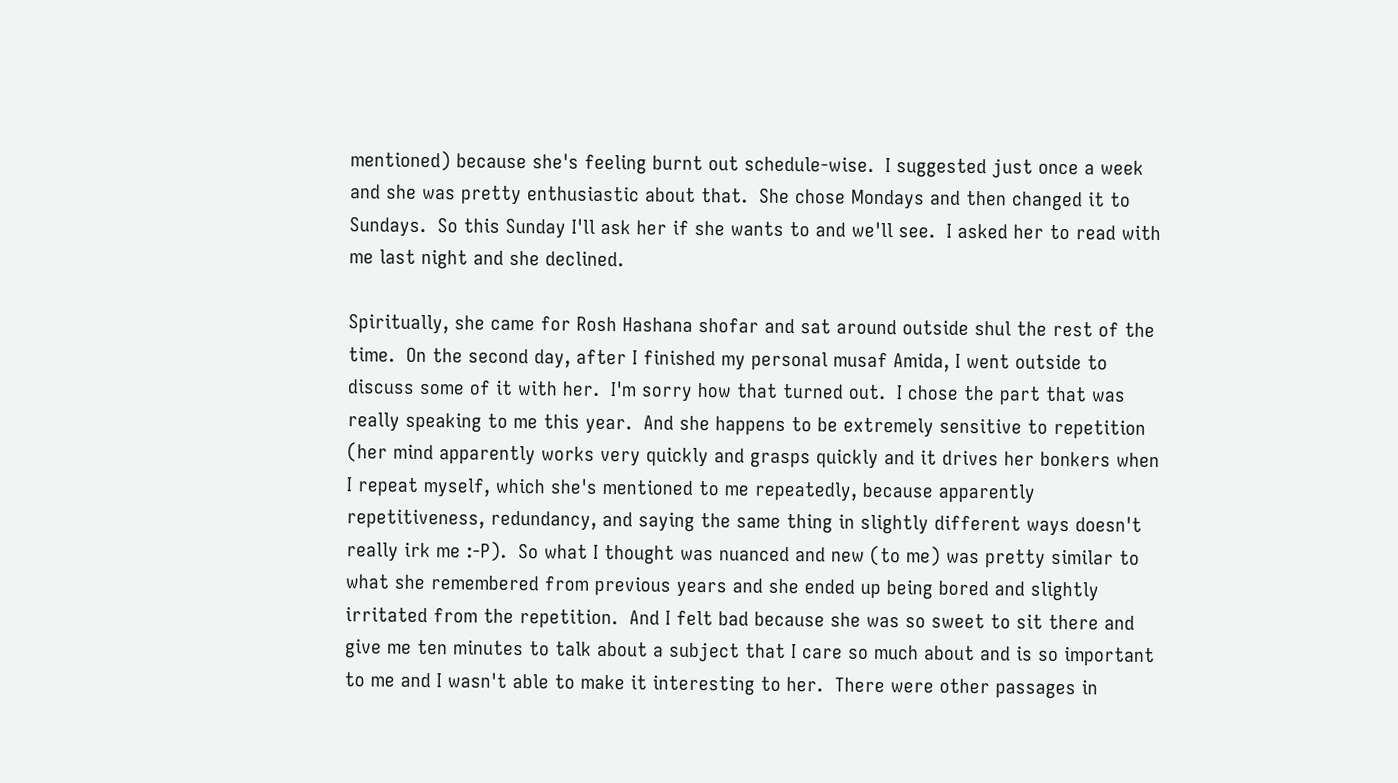mentioned) because she's feeling burnt out schedule-wise.  I suggested just once a week and she was pretty enthusiastic about that.  She chose Mondays and then changed it to Sundays.  So this Sunday I'll ask her if she wants to and we'll see.  I asked her to read with me last night and she declined.

Spiritually, she came for Rosh Hashana shofar and sat around outside shul the rest of the time.  On the second day, after I finished my personal musaf Amida, I went outside to discuss some of it with her.  I'm sorry how that turned out.  I chose the part that was really speaking to me this year.  And she happens to be extremely sensitive to repetition (her mind apparently works very quickly and grasps quickly and it drives her bonkers when I repeat myself, which she's mentioned to me repeatedly, because apparently repetitiveness, redundancy, and saying the same thing in slightly different ways doesn't really irk me :-P).  So what I thought was nuanced and new (to me) was pretty similar to what she remembered from previous years and she ended up being bored and slightly irritated from the repetition.  And I felt bad because she was so sweet to sit there and give me ten minutes to talk about a subject that I care so much about and is so important to me and I wasn't able to make it interesting to her.  There were other passages in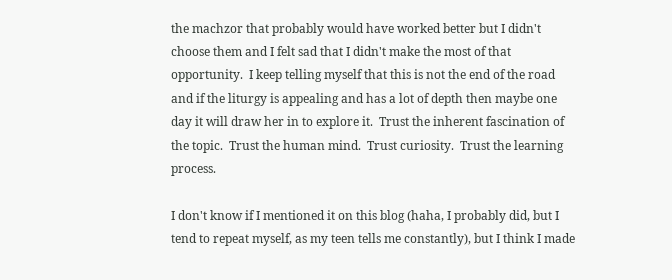the machzor that probably would have worked better but I didn't choose them and I felt sad that I didn't make the most of that opportunity.  I keep telling myself that this is not the end of the road and if the liturgy is appealing and has a lot of depth then maybe one day it will draw her in to explore it.  Trust the inherent fascination of the topic.  Trust the human mind.  Trust curiosity.  Trust the learning process.

I don't know if I mentioned it on this blog (haha, I probably did, but I tend to repeat myself, as my teen tells me constantly), but I think I made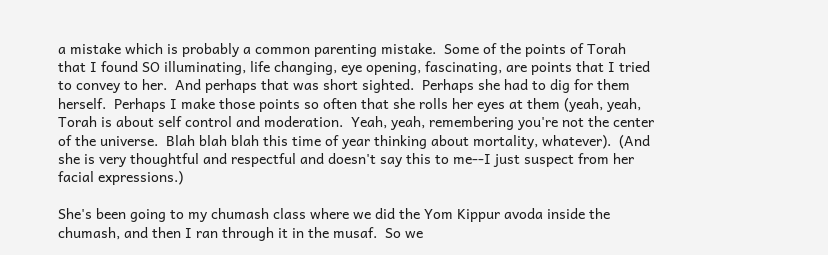a mistake which is probably a common parenting mistake.  Some of the points of Torah that I found SO illuminating, life changing, eye opening, fascinating, are points that I tried to convey to her.  And perhaps that was short sighted.  Perhaps she had to dig for them herself.  Perhaps I make those points so often that she rolls her eyes at them (yeah, yeah, Torah is about self control and moderation.  Yeah, yeah, remembering you're not the center of the universe.  Blah blah blah this time of year thinking about mortality, whatever).  (And she is very thoughtful and respectful and doesn't say this to me--I just suspect from her facial expressions.)

She's been going to my chumash class where we did the Yom Kippur avoda inside the chumash, and then I ran through it in the musaf.  So we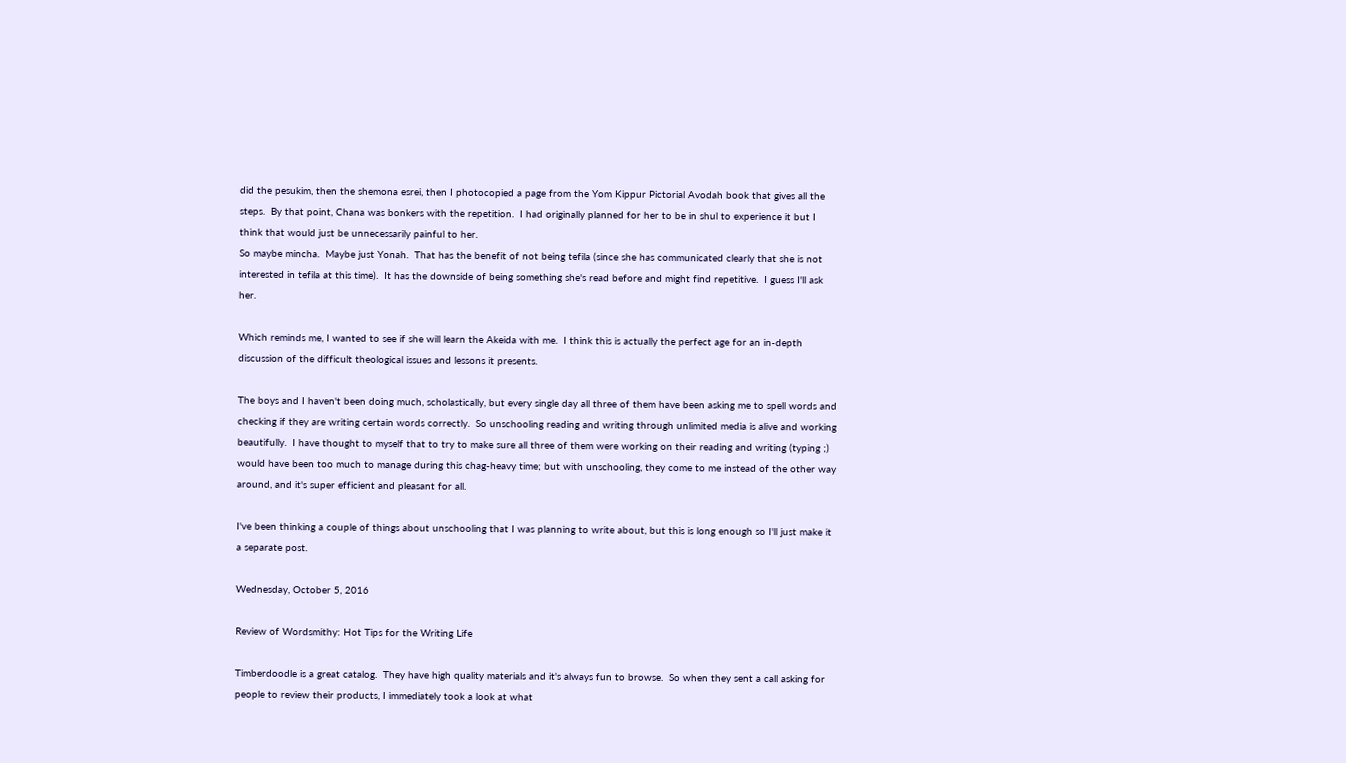did the pesukim, then the shemona esrei, then I photocopied a page from the Yom Kippur Pictorial Avodah book that gives all the steps.  By that point, Chana was bonkers with the repetition.  I had originally planned for her to be in shul to experience it but I think that would just be unnecessarily painful to her.
So maybe mincha.  Maybe just Yonah.  That has the benefit of not being tefila (since she has communicated clearly that she is not interested in tefila at this time).  It has the downside of being something she's read before and might find repetitive.  I guess I'll ask her.

Which reminds me, I wanted to see if she will learn the Akeida with me.  I think this is actually the perfect age for an in-depth discussion of the difficult theological issues and lessons it presents.

The boys and I haven't been doing much, scholastically, but every single day all three of them have been asking me to spell words and checking if they are writing certain words correctly.  So unschooling reading and writing through unlimited media is alive and working beautifully.  I have thought to myself that to try to make sure all three of them were working on their reading and writing (typing ;) would have been too much to manage during this chag-heavy time; but with unschooling, they come to me instead of the other way around, and it's super efficient and pleasant for all.

I've been thinking a couple of things about unschooling that I was planning to write about, but this is long enough so I'll just make it a separate post.

Wednesday, October 5, 2016

Review of Wordsmithy: Hot Tips for the Writing Life

Timberdoodle is a great catalog.  They have high quality materials and it's always fun to browse.  So when they sent a call asking for people to review their products, I immediately took a look at what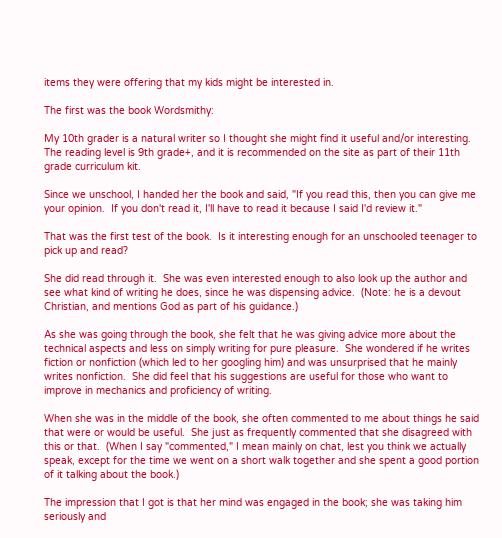items they were offering that my kids might be interested in.

The first was the book Wordsmithy:

My 10th grader is a natural writer so I thought she might find it useful and/or interesting.  The reading level is 9th grade+, and it is recommended on the site as part of their 11th grade curriculum kit.

Since we unschool, I handed her the book and said, "If you read this, then you can give me your opinion.  If you don't read it, I'll have to read it because I said I'd review it."

That was the first test of the book.  Is it interesting enough for an unschooled teenager to pick up and read?

She did read through it.  She was even interested enough to also look up the author and see what kind of writing he does, since he was dispensing advice.  (Note: he is a devout Christian, and mentions God as part of his guidance.)

As she was going through the book, she felt that he was giving advice more about the technical aspects and less on simply writing for pure pleasure.  She wondered if he writes fiction or nonfiction (which led to her googling him) and was unsurprised that he mainly writes nonfiction.  She did feel that his suggestions are useful for those who want to improve in mechanics and proficiency of writing.

When she was in the middle of the book, she often commented to me about things he said that were or would be useful.  She just as frequently commented that she disagreed with this or that.  (When I say "commented," I mean mainly on chat, lest you think we actually speak, except for the time we went on a short walk together and she spent a good portion of it talking about the book.)

The impression that I got is that her mind was engaged in the book; she was taking him seriously and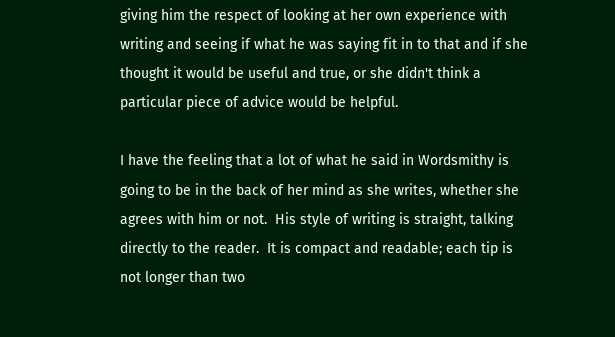giving him the respect of looking at her own experience with writing and seeing if what he was saying fit in to that and if she thought it would be useful and true, or she didn't think a particular piece of advice would be helpful.

I have the feeling that a lot of what he said in Wordsmithy is going to be in the back of her mind as she writes, whether she agrees with him or not.  His style of writing is straight, talking directly to the reader.  It is compact and readable; each tip is not longer than two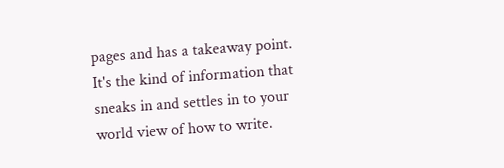pages and has a takeaway point.  It's the kind of information that sneaks in and settles in to your world view of how to write.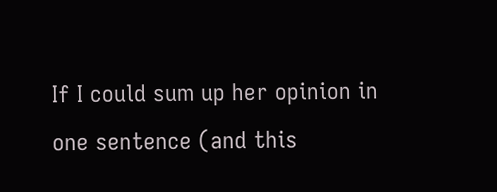If I could sum up her opinion in one sentence (and this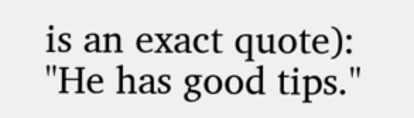is an exact quote): "He has good tips."